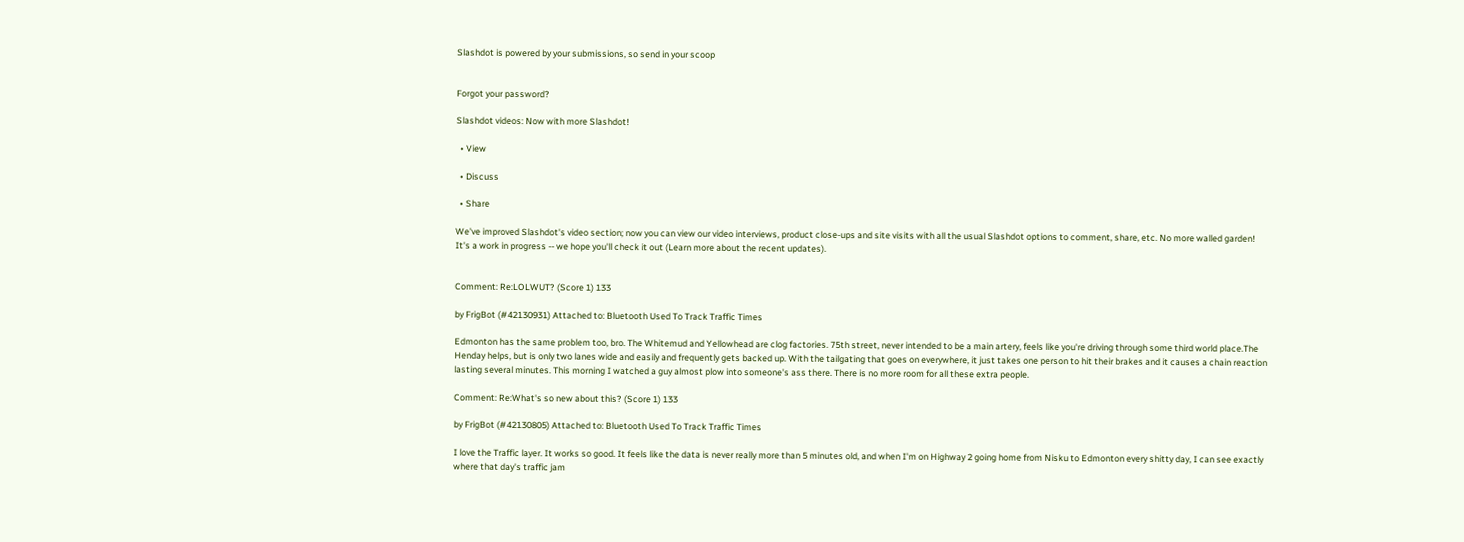Slashdot is powered by your submissions, so send in your scoop


Forgot your password?

Slashdot videos: Now with more Slashdot!

  • View

  • Discuss

  • Share

We've improved Slashdot's video section; now you can view our video interviews, product close-ups and site visits with all the usual Slashdot options to comment, share, etc. No more walled garden! It's a work in progress -- we hope you'll check it out (Learn more about the recent updates).


Comment: Re:LOLWUT? (Score 1) 133

by FrigBot (#42130931) Attached to: Bluetooth Used To Track Traffic Times

Edmonton has the same problem too, bro. The Whitemud and Yellowhead are clog factories. 75th street, never intended to be a main artery, feels like you're driving through some third world place.The Henday helps, but is only two lanes wide and easily and frequently gets backed up. With the tailgating that goes on everywhere, it just takes one person to hit their brakes and it causes a chain reaction lasting several minutes. This morning I watched a guy almost plow into someone's ass there. There is no more room for all these extra people.

Comment: Re:What's so new about this? (Score 1) 133

by FrigBot (#42130805) Attached to: Bluetooth Used To Track Traffic Times

I love the Traffic layer. It works so good. It feels like the data is never really more than 5 minutes old, and when I'm on Highway 2 going home from Nisku to Edmonton every shitty day, I can see exactly where that day's traffic jam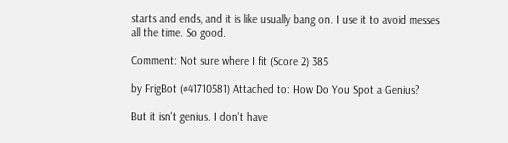starts and ends, and it is like usually bang on. I use it to avoid messes all the time. So good.

Comment: Not sure where I fit (Score 2) 385

by FrigBot (#41710581) Attached to: How Do You Spot a Genius?

But it isn't genius. I don't have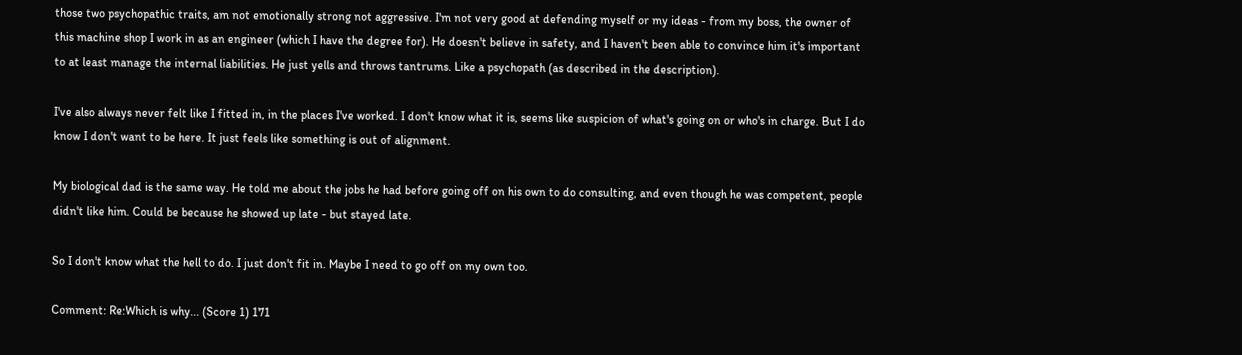those two psychopathic traits, am not emotionally strong not aggressive. I'm not very good at defending myself or my ideas - from my boss, the owner of this machine shop I work in as an engineer (which I have the degree for). He doesn't believe in safety, and I haven't been able to convince him it's important to at least manage the internal liabilities. He just yells and throws tantrums. Like a psychopath (as described in the description).

I've also always never felt like I fitted in, in the places I've worked. I don't know what it is, seems like suspicion of what's going on or who's in charge. But I do know I don't want to be here. It just feels like something is out of alignment.

My biological dad is the same way. He told me about the jobs he had before going off on his own to do consulting, and even though he was competent, people didn't like him. Could be because he showed up late - but stayed late.

So I don't know what the hell to do. I just don't fit in. Maybe I need to go off on my own too.

Comment: Re:Which is why... (Score 1) 171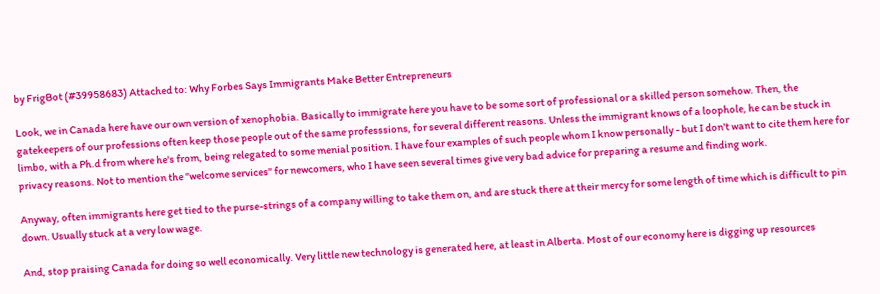by FrigBot (#39958683) Attached to: Why Forbes Says Immigrants Make Better Entrepreneurs

Look, we in Canada here have our own version of xenophobia. Basically to immigrate here you have to be some sort of professional or a skilled person somehow. Then, the gatekeepers of our professions often keep those people out of the same professsions, for several different reasons. Unless the immigrant knows of a loophole, he can be stuck in limbo, with a Ph.d from where he's from, being relegated to some menial position. I have four examples of such people whom I know personally - but I don't want to cite them here for privacy reasons. Not to mention the "welcome services" for newcomers, who I have seen several times give very bad advice for preparing a resume and finding work.

Anyway, often immigrants here get tied to the purse-strings of a company willing to take them on, and are stuck there at their mercy for some length of time which is difficult to pin down. Usually stuck at a very low wage.

And, stop praising Canada for doing so well economically. Very little new technology is generated here, at least in Alberta. Most of our economy here is digging up resources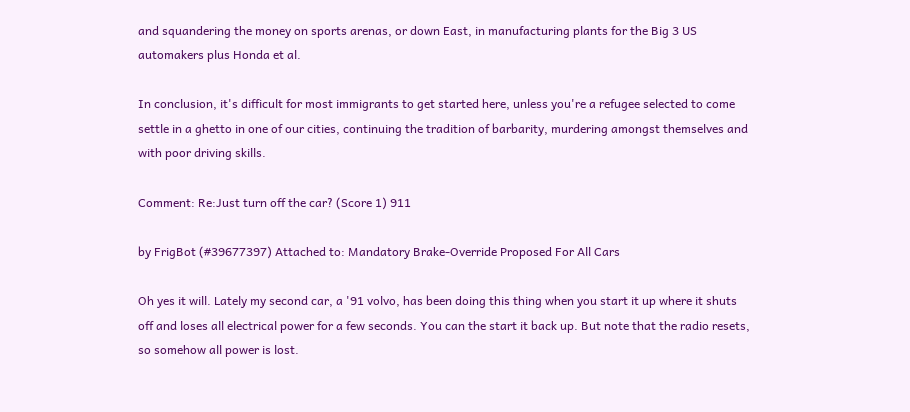and squandering the money on sports arenas, or down East, in manufacturing plants for the Big 3 US automakers plus Honda et al.

In conclusion, it's difficult for most immigrants to get started here, unless you're a refugee selected to come settle in a ghetto in one of our cities, continuing the tradition of barbarity, murdering amongst themselves and with poor driving skills.

Comment: Re:Just turn off the car? (Score 1) 911

by FrigBot (#39677397) Attached to: Mandatory Brake-Override Proposed For All Cars

Oh yes it will. Lately my second car, a '91 volvo, has been doing this thing when you start it up where it shuts off and loses all electrical power for a few seconds. You can the start it back up. But note that the radio resets, so somehow all power is lost.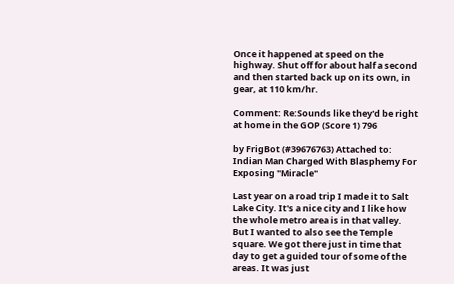Once it happened at speed on the highway. Shut off for about half a second and then started back up on its own, in gear, at 110 km/hr.

Comment: Re:Sounds like they'd be right at home in the GOP (Score 1) 796

by FrigBot (#39676763) Attached to: Indian Man Charged With Blasphemy For Exposing "Miracle"

Last year on a road trip I made it to Salt Lake City. It's a nice city and I like how the whole metro area is in that valley. But I wanted to also see the Temple square. We got there just in time that day to get a guided tour of some of the areas. It was just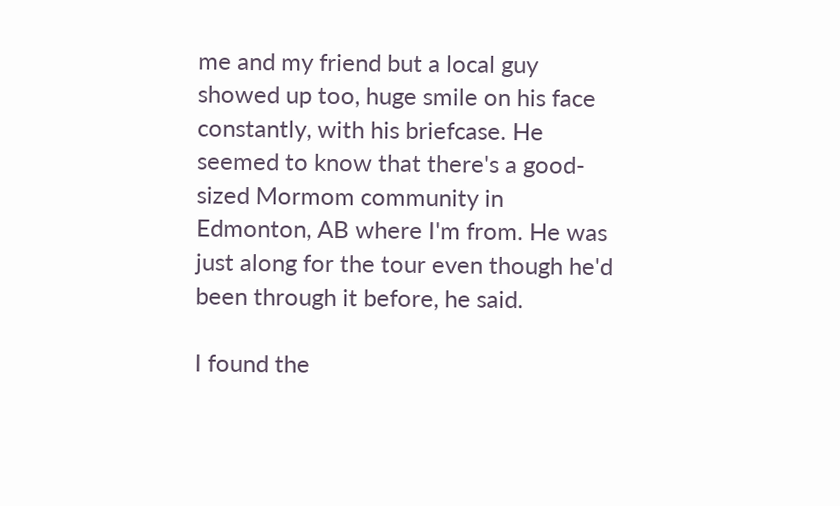me and my friend but a local guy showed up too, huge smile on his face constantly, with his briefcase. He seemed to know that there's a good-sized Mormom community in Edmonton, AB where I'm from. He was just along for the tour even though he'd been through it before, he said.

I found the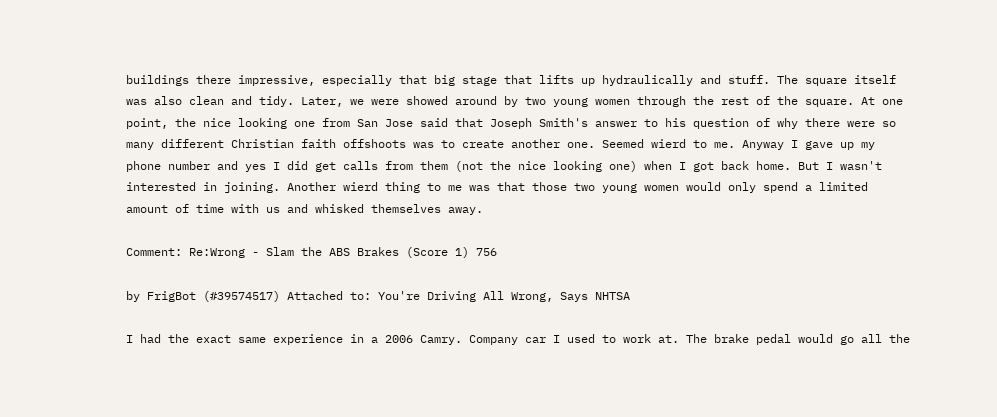buildings there impressive, especially that big stage that lifts up hydraulically and stuff. The square itself was also clean and tidy. Later, we were showed around by two young women through the rest of the square. At one point, the nice looking one from San Jose said that Joseph Smith's answer to his question of why there were so many different Christian faith offshoots was to create another one. Seemed wierd to me. Anyway I gave up my phone number and yes I did get calls from them (not the nice looking one) when I got back home. But I wasn't interested in joining. Another wierd thing to me was that those two young women would only spend a limited amount of time with us and whisked themselves away.

Comment: Re:Wrong - Slam the ABS Brakes (Score 1) 756

by FrigBot (#39574517) Attached to: You're Driving All Wrong, Says NHTSA

I had the exact same experience in a 2006 Camry. Company car I used to work at. The brake pedal would go all the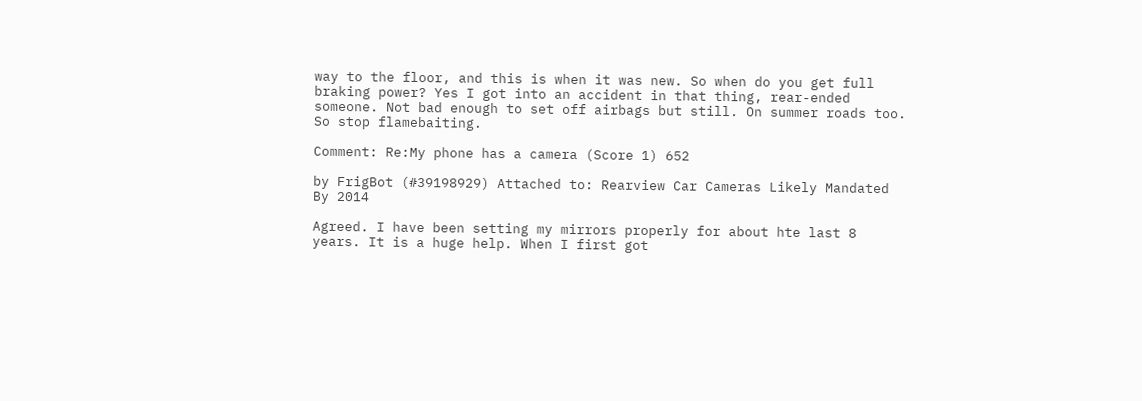way to the floor, and this is when it was new. So when do you get full braking power? Yes I got into an accident in that thing, rear-ended someone. Not bad enough to set off airbags but still. On summer roads too. So stop flamebaiting.

Comment: Re:My phone has a camera (Score 1) 652

by FrigBot (#39198929) Attached to: Rearview Car Cameras Likely Mandated By 2014

Agreed. I have been setting my mirrors properly for about hte last 8 years. It is a huge help. When I first got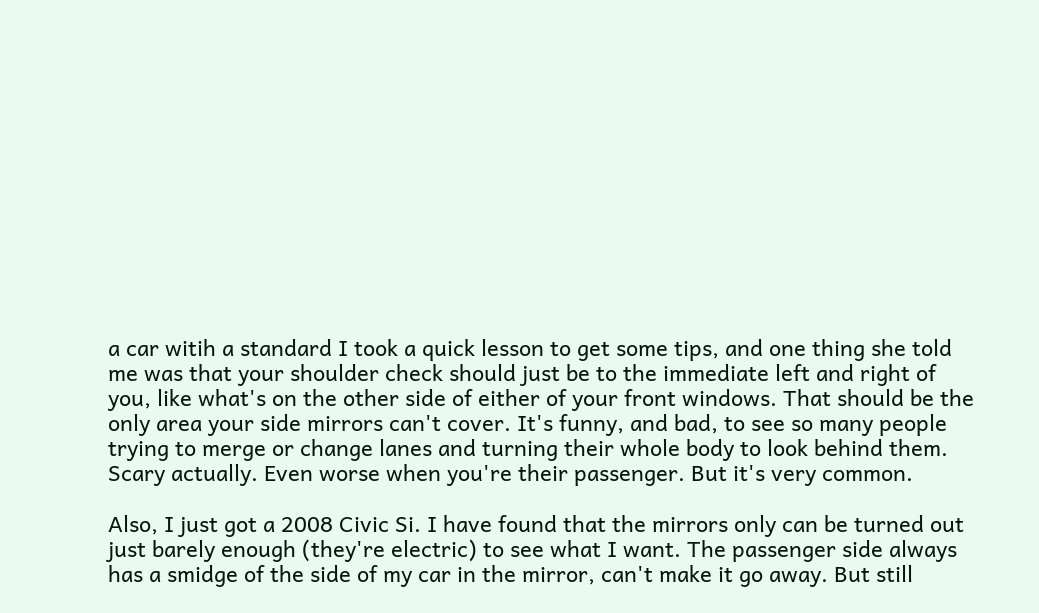a car witih a standard I took a quick lesson to get some tips, and one thing she told me was that your shoulder check should just be to the immediate left and right of you, like what's on the other side of either of your front windows. That should be the only area your side mirrors can't cover. It's funny, and bad, to see so many people trying to merge or change lanes and turning their whole body to look behind them. Scary actually. Even worse when you're their passenger. But it's very common.

Also, I just got a 2008 Civic Si. I have found that the mirrors only can be turned out just barely enough (they're electric) to see what I want. The passenger side always has a smidge of the side of my car in the mirror, can't make it go away. But still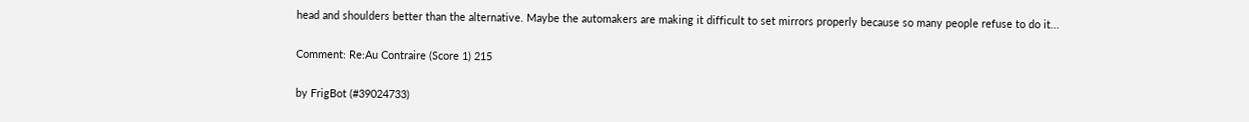head and shoulders better than the alternative. Maybe the automakers are making it difficult to set mirrors properly because so many people refuse to do it...

Comment: Re:Au Contraire (Score 1) 215

by FrigBot (#39024733)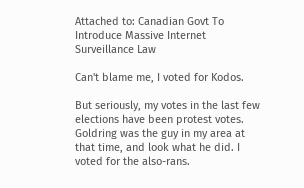Attached to: Canadian Govt To Introduce Massive Internet Surveillance Law

Can't blame me, I voted for Kodos.

But seriously, my votes in the last few elections have been protest votes. Goldring was the guy in my area at that time, and look what he did. I voted for the also-rans.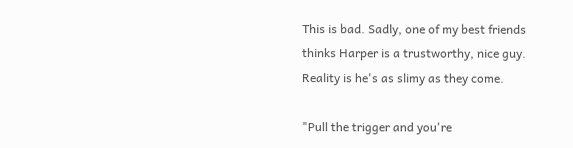This is bad. Sadly, one of my best friends thinks Harper is a trustworthy, nice guy. Reality is he's as slimy as they come.

"Pull the trigger and you're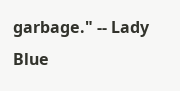garbage." -- Lady Blue